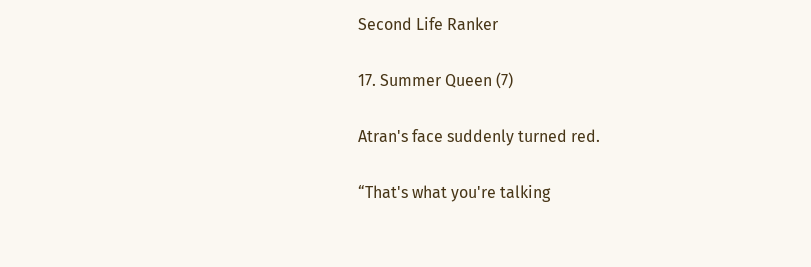Second Life Ranker

17. Summer Queen (7)

Atran's face suddenly turned red.

“That's what you're talking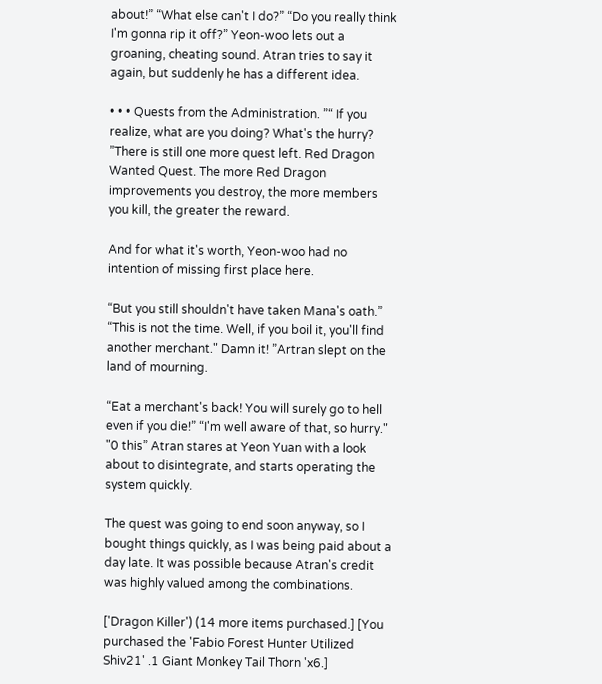about!” “What else can't I do?” “Do you really think I'm gonna rip it off?” Yeon-woo lets out a groaning, cheating sound. Atran tries to say it again, but suddenly he has a different idea.

• • • Quests from the Administration. ”“ If you realize, what are you doing? What's the hurry? ”There is still one more quest left. Red Dragon Wanted Quest. The more Red Dragon improvements you destroy, the more members you kill, the greater the reward.

And for what it's worth, Yeon-woo had no intention of missing first place here.

“But you still shouldn't have taken Mana's oath.” “This is not the time. Well, if you boil it, you'll find another merchant." Damn it! ”Artran slept on the land of mourning.

“Eat a merchant's back! You will surely go to hell even if you die!” “I'm well aware of that, so hurry." "0 this” Atran stares at Yeon Yuan with a look about to disintegrate, and starts operating the system quickly.

The quest was going to end soon anyway, so I bought things quickly, as I was being paid about a day late. It was possible because Atran's credit was highly valued among the combinations.

['Dragon Killer') (14 more items purchased.] [You purchased the 'Fabio Forest Hunter Utilized Shiv21' .1 Giant Monkey Tail Thorn 'x6.]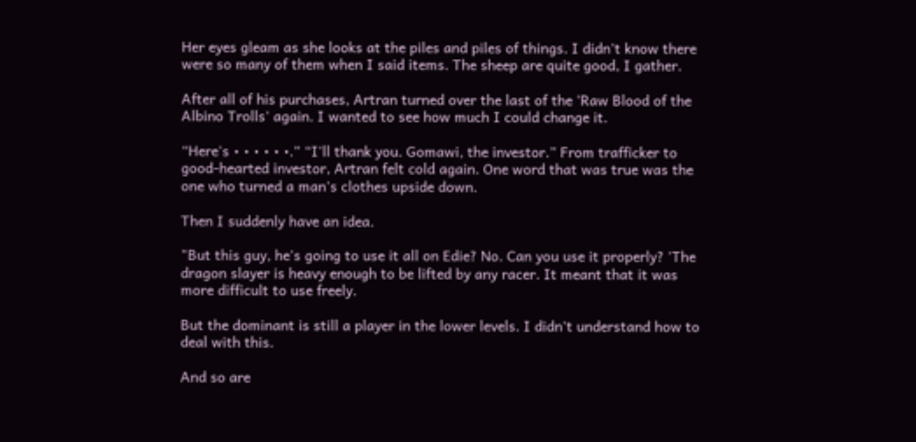Her eyes gleam as she looks at the piles and piles of things. I didn't know there were so many of them when I said items. The sheep are quite good, I gather.

After all of his purchases, Artran turned over the last of the 'Raw Blood of the Albino Trolls' again. I wanted to see how much I could change it.

“Here's • • • • • •.” “I'll thank you. Gomawi, the investor.” From trafficker to good-hearted investor, Artran felt cold again. One word that was true was the one who turned a man's clothes upside down.

Then I suddenly have an idea.

"But this guy, he's going to use it all on Edie? No. Can you use it properly? 'The dragon slayer is heavy enough to be lifted by any racer. It meant that it was more difficult to use freely.

But the dominant is still a player in the lower levels. I didn't understand how to deal with this.

And so are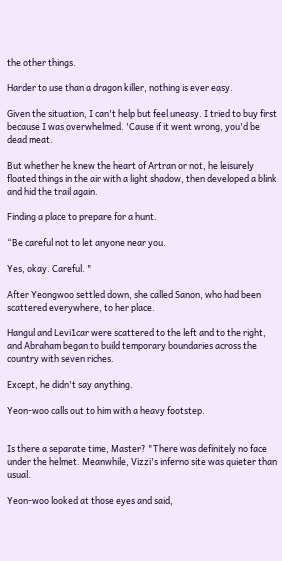the other things.

Harder to use than a dragon killer, nothing is ever easy.

Given the situation, I can't help but feel uneasy. I tried to buy first because I was overwhelmed. 'Cause if it went wrong, you'd be dead meat.

But whether he knew the heart of Artran or not, he leisurely floated things in the air with a light shadow, then developed a blink and hid the trail again.

Finding a place to prepare for a hunt.

“Be careful not to let anyone near you.

Yes, okay. Careful. "

After Yeongwoo settled down, she called Sanon, who had been scattered everywhere, to her place.

Hangul and Levi1car were scattered to the left and to the right, and Abraham began to build temporary boundaries across the country with seven riches.

Except, he didn't say anything.

Yeon-woo calls out to him with a heavy footstep.


Is there a separate time, Master? "There was definitely no face under the helmet. Meanwhile, Vizzi's inferno site was quieter than usual.

Yeon-woo looked at those eyes and said,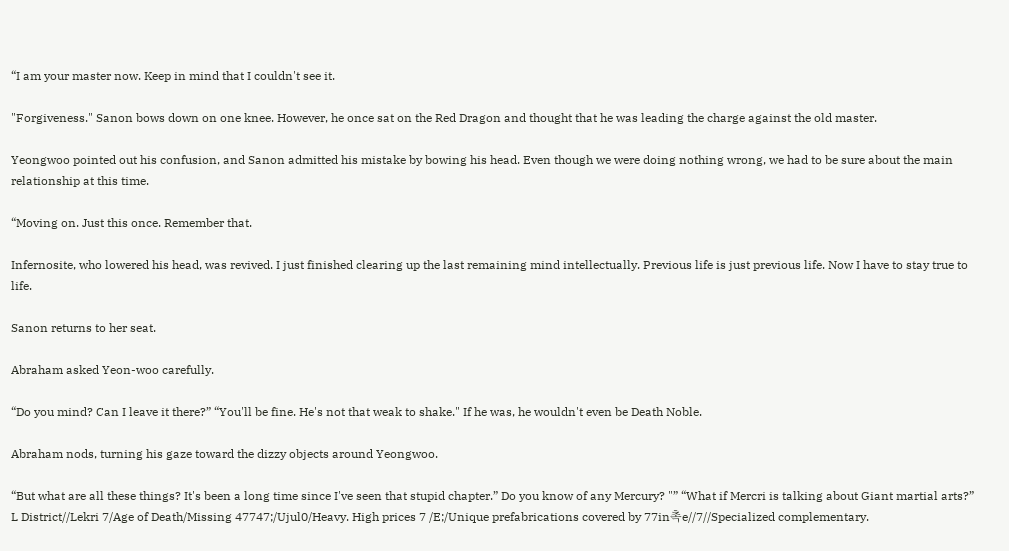“I am your master now. Keep in mind that I couldn't see it.

"Forgiveness." Sanon bows down on one knee. However, he once sat on the Red Dragon and thought that he was leading the charge against the old master.

Yeongwoo pointed out his confusion, and Sanon admitted his mistake by bowing his head. Even though we were doing nothing wrong, we had to be sure about the main relationship at this time.

“Moving on. Just this once. Remember that.

Infernosite, who lowered his head, was revived. I just finished clearing up the last remaining mind intellectually. Previous life is just previous life. Now I have to stay true to life.

Sanon returns to her seat.

Abraham asked Yeon-woo carefully.

“Do you mind? Can I leave it there?” “You'll be fine. He's not that weak to shake." If he was, he wouldn't even be Death Noble.

Abraham nods, turning his gaze toward the dizzy objects around Yeongwoo.

“But what are all these things? It's been a long time since I've seen that stupid chapter.” Do you know of any Mercury? "” “What if Mercri is talking about Giant martial arts?” L District//Lekri 7/Age of Death/Missing 47747;/Ujul0/Heavy. High prices 7 /E;/Unique prefabrications covered by 77in촉e//7//Specialized complementary.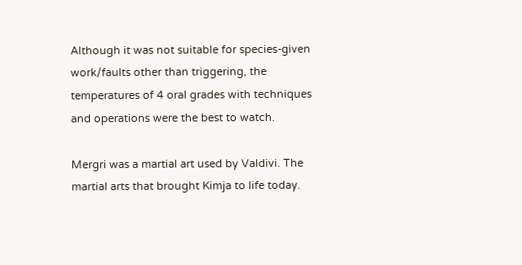Although it was not suitable for species-given work/faults other than triggering, the temperatures of 4 oral grades with techniques and operations were the best to watch.

Mergri was a martial art used by Valdivi. The martial arts that brought Kimja to life today.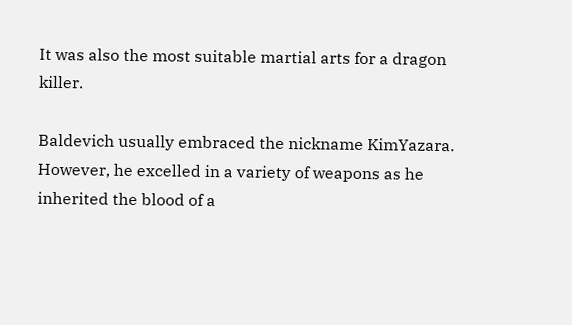It was also the most suitable martial arts for a dragon killer.

Baldevich usually embraced the nickname KimYazara. However, he excelled in a variety of weapons as he inherited the blood of a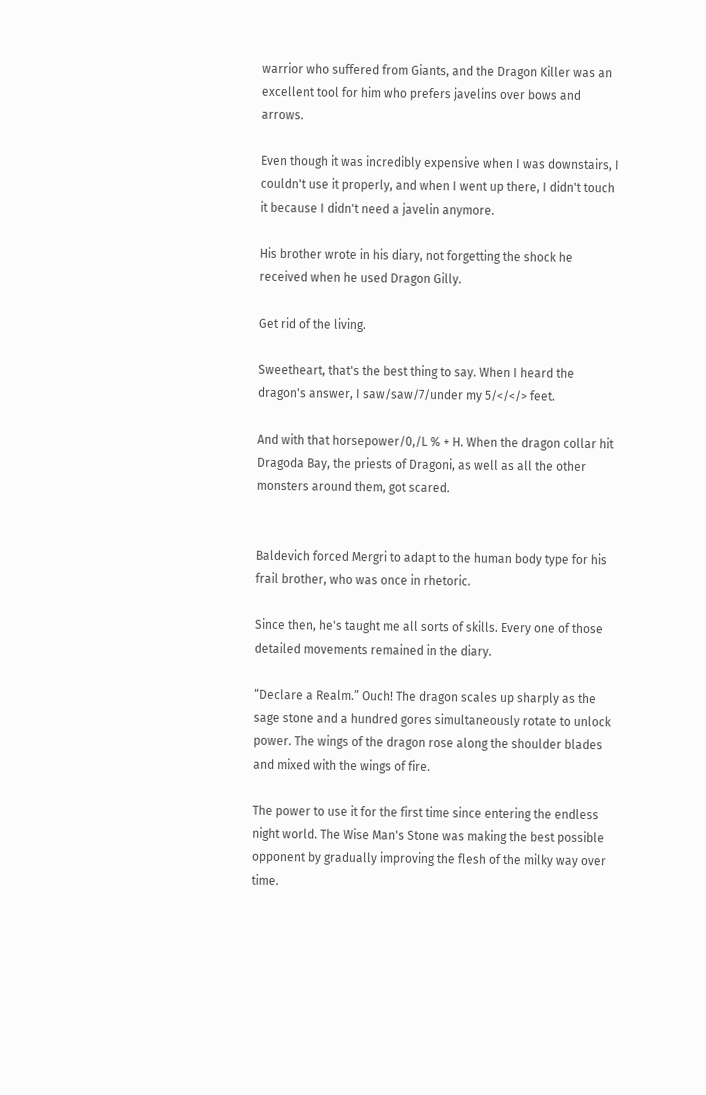warrior who suffered from Giants, and the Dragon Killer was an excellent tool for him who prefers javelins over bows and arrows.

Even though it was incredibly expensive when I was downstairs, I couldn't use it properly, and when I went up there, I didn't touch it because I didn't need a javelin anymore.

His brother wrote in his diary, not forgetting the shock he received when he used Dragon Gilly.

Get rid of the living.

Sweetheart, that's the best thing to say. When I heard the dragon's answer, I saw/saw/7/under my 5/</</> feet.

And with that horsepower/0,/L % + H. When the dragon collar hit Dragoda Bay, the priests of Dragoni, as well as all the other monsters around them, got scared.


Baldevich forced Mergri to adapt to the human body type for his frail brother, who was once in rhetoric.

Since then, he's taught me all sorts of skills. Every one of those detailed movements remained in the diary.

“Declare a Realm.” Ouch! The dragon scales up sharply as the sage stone and a hundred gores simultaneously rotate to unlock power. The wings of the dragon rose along the shoulder blades and mixed with the wings of fire.

The power to use it for the first time since entering the endless night world. The Wise Man's Stone was making the best possible opponent by gradually improving the flesh of the milky way over time.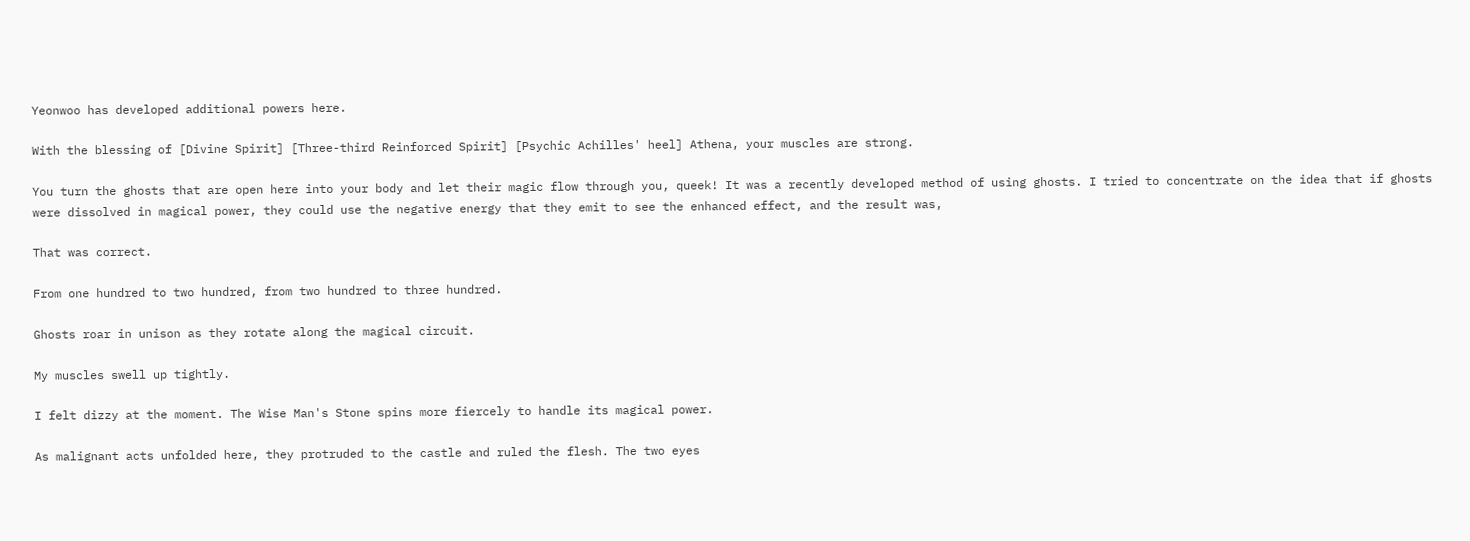Yeonwoo has developed additional powers here.

With the blessing of [Divine Spirit] [Three-third Reinforced Spirit] [Psychic Achilles' heel] Athena, your muscles are strong.

You turn the ghosts that are open here into your body and let their magic flow through you, queek! It was a recently developed method of using ghosts. I tried to concentrate on the idea that if ghosts were dissolved in magical power, they could use the negative energy that they emit to see the enhanced effect, and the result was,

That was correct.

From one hundred to two hundred, from two hundred to three hundred.

Ghosts roar in unison as they rotate along the magical circuit.

My muscles swell up tightly.

I felt dizzy at the moment. The Wise Man's Stone spins more fiercely to handle its magical power.

As malignant acts unfolded here, they protruded to the castle and ruled the flesh. The two eyes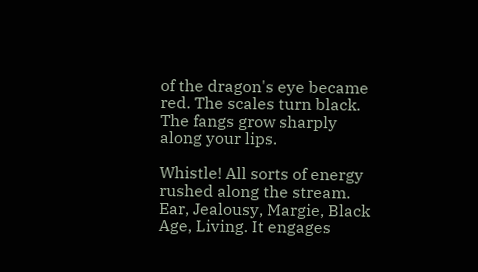of the dragon's eye became red. The scales turn black. The fangs grow sharply along your lips.

Whistle! All sorts of energy rushed along the stream. Ear, Jealousy, Margie, Black Age, Living. It engages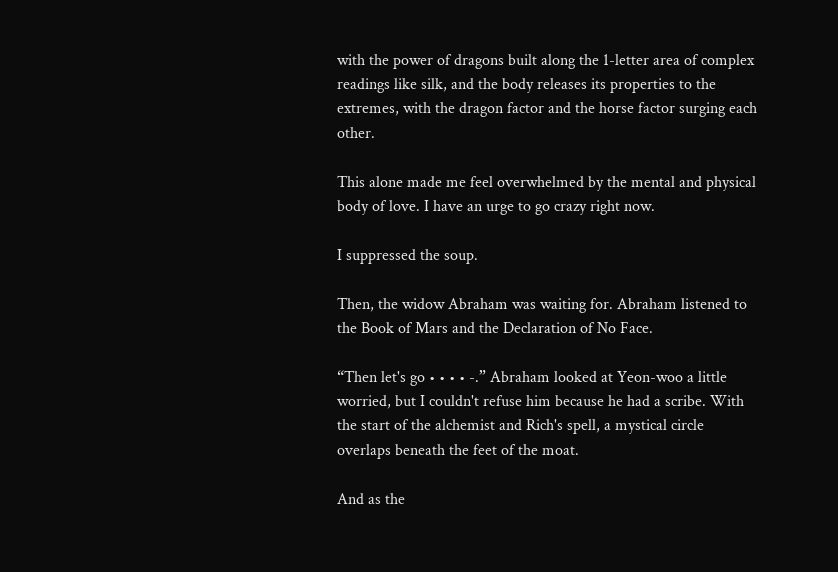with the power of dragons built along the 1-letter area of complex readings like silk, and the body releases its properties to the extremes, with the dragon factor and the horse factor surging each other.

This alone made me feel overwhelmed by the mental and physical body of love. I have an urge to go crazy right now.

I suppressed the soup.

Then, the widow Abraham was waiting for. Abraham listened to the Book of Mars and the Declaration of No Face.

“Then let's go • • • • -.” Abraham looked at Yeon-woo a little worried, but I couldn't refuse him because he had a scribe. With the start of the alchemist and Rich's spell, a mystical circle overlaps beneath the feet of the moat.

And as the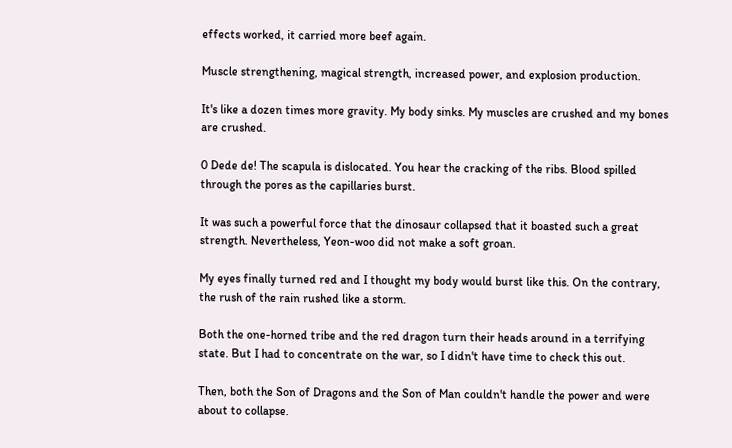effects worked, it carried more beef again.

Muscle strengthening, magical strength, increased power, and explosion production.

It's like a dozen times more gravity. My body sinks. My muscles are crushed and my bones are crushed.

0 Dede de! The scapula is dislocated. You hear the cracking of the ribs. Blood spilled through the pores as the capillaries burst.

It was such a powerful force that the dinosaur collapsed that it boasted such a great strength. Nevertheless, Yeon-woo did not make a soft groan.

My eyes finally turned red and I thought my body would burst like this. On the contrary, the rush of the rain rushed like a storm.

Both the one-horned tribe and the red dragon turn their heads around in a terrifying state. But I had to concentrate on the war, so I didn't have time to check this out.

Then, both the Son of Dragons and the Son of Man couldn't handle the power and were about to collapse.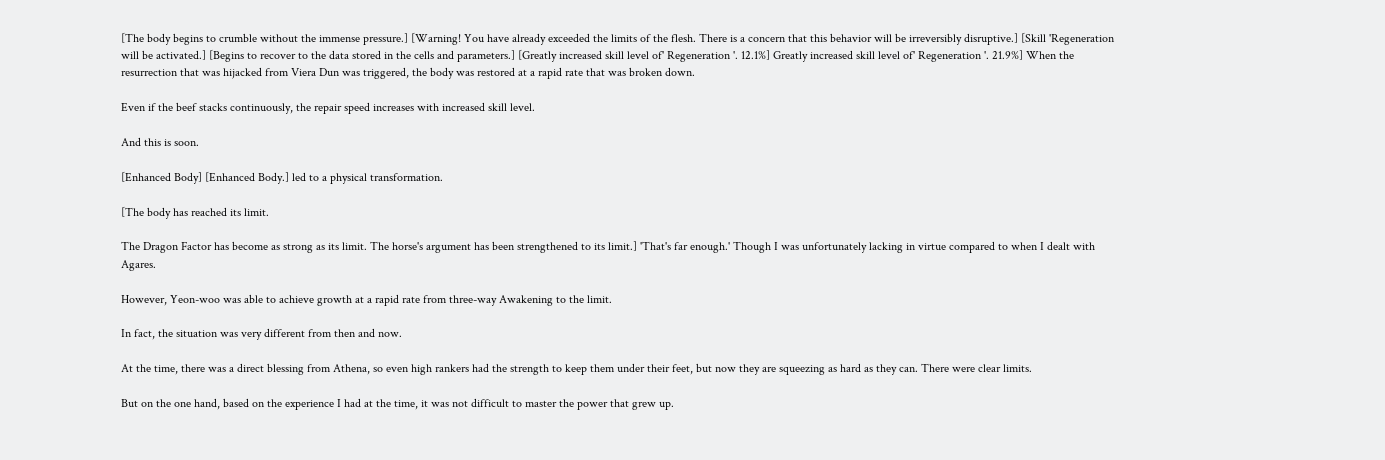[The body begins to crumble without the immense pressure.] [Warning! You have already exceeded the limits of the flesh. There is a concern that this behavior will be irreversibly disruptive.] [Skill 'Regeneration will be activated.] [Begins to recover to the data stored in the cells and parameters.] [Greatly increased skill level of' Regeneration '. 12.1%] Greatly increased skill level of' Regeneration '. 21.9%] When the resurrection that was hijacked from Viera Dun was triggered, the body was restored at a rapid rate that was broken down.

Even if the beef stacks continuously, the repair speed increases with increased skill level.

And this is soon.

[Enhanced Body] [Enhanced Body.] led to a physical transformation.

[The body has reached its limit.

The Dragon Factor has become as strong as its limit. The horse's argument has been strengthened to its limit.] 'That's far enough.' Though I was unfortunately lacking in virtue compared to when I dealt with Agares.

However, Yeon-woo was able to achieve growth at a rapid rate from three-way Awakening to the limit.

In fact, the situation was very different from then and now.

At the time, there was a direct blessing from Athena, so even high rankers had the strength to keep them under their feet, but now they are squeezing as hard as they can. There were clear limits.

But on the one hand, based on the experience I had at the time, it was not difficult to master the power that grew up.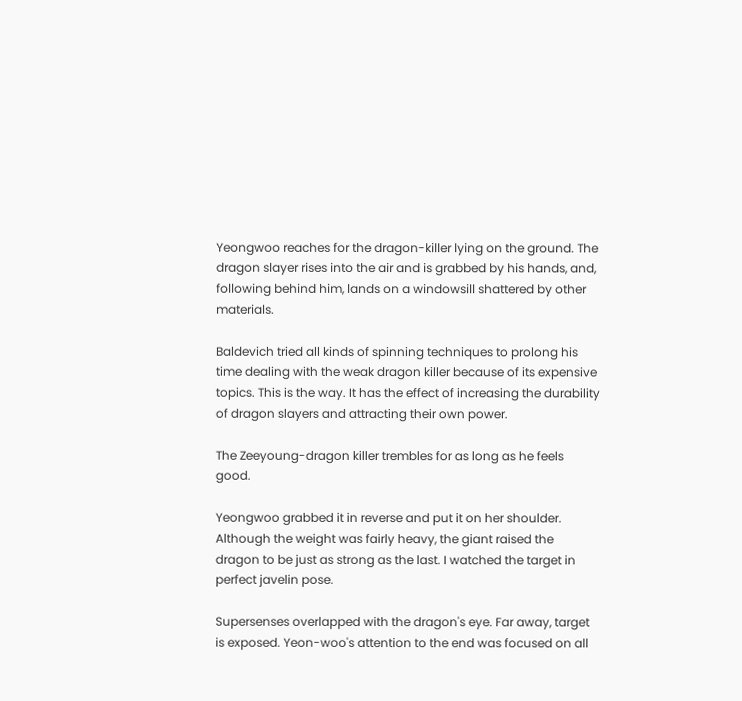Yeongwoo reaches for the dragon-killer lying on the ground. The dragon slayer rises into the air and is grabbed by his hands, and, following behind him, lands on a windowsill shattered by other materials.

Baldevich tried all kinds of spinning techniques to prolong his time dealing with the weak dragon killer because of its expensive topics. This is the way. It has the effect of increasing the durability of dragon slayers and attracting their own power.

The Zeeyoung-dragon killer trembles for as long as he feels good.

Yeongwoo grabbed it in reverse and put it on her shoulder. Although the weight was fairly heavy, the giant raised the dragon to be just as strong as the last. I watched the target in perfect javelin pose.

Supersenses overlapped with the dragon's eye. Far away, target is exposed. Yeon-woo's attention to the end was focused on all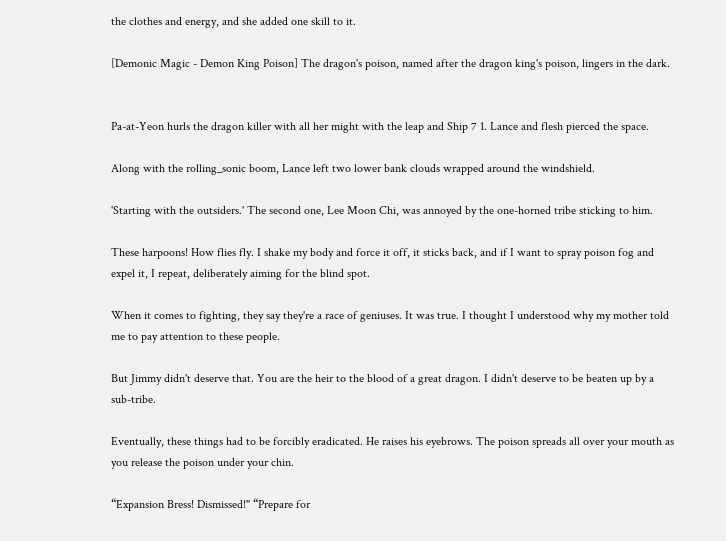the clothes and energy, and she added one skill to it.

[Demonic Magic - Demon King Poison] The dragon's poison, named after the dragon king's poison, lingers in the dark.


Pa-at-Yeon hurls the dragon killer with all her might with the leap and Ship 7 1. Lance and flesh pierced the space.

Along with the rolling_sonic boom, Lance left two lower bank clouds wrapped around the windshield.

'Starting with the outsiders.' The second one, Lee Moon Chi, was annoyed by the one-horned tribe sticking to him.

These harpoons! How flies fly. I shake my body and force it off, it sticks back, and if I want to spray poison fog and expel it, I repeat, deliberately aiming for the blind spot.

When it comes to fighting, they say they're a race of geniuses. It was true. I thought I understood why my mother told me to pay attention to these people.

But Jimmy didn't deserve that. You are the heir to the blood of a great dragon. I didn't deserve to be beaten up by a sub-tribe.

Eventually, these things had to be forcibly eradicated. He raises his eyebrows. The poison spreads all over your mouth as you release the poison under your chin.

“Expansion Bress! Dismissed!" “Prepare for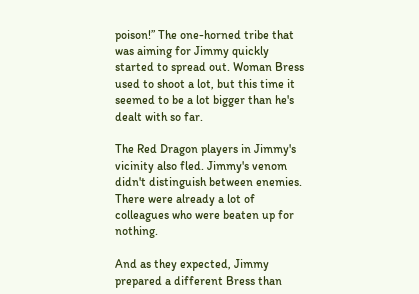poison!” The one-horned tribe that was aiming for Jimmy quickly started to spread out. Woman Bress used to shoot a lot, but this time it seemed to be a lot bigger than he's dealt with so far.

The Red Dragon players in Jimmy's vicinity also fled. Jimmy's venom didn't distinguish between enemies. There were already a lot of colleagues who were beaten up for nothing.

And as they expected, Jimmy prepared a different Bress than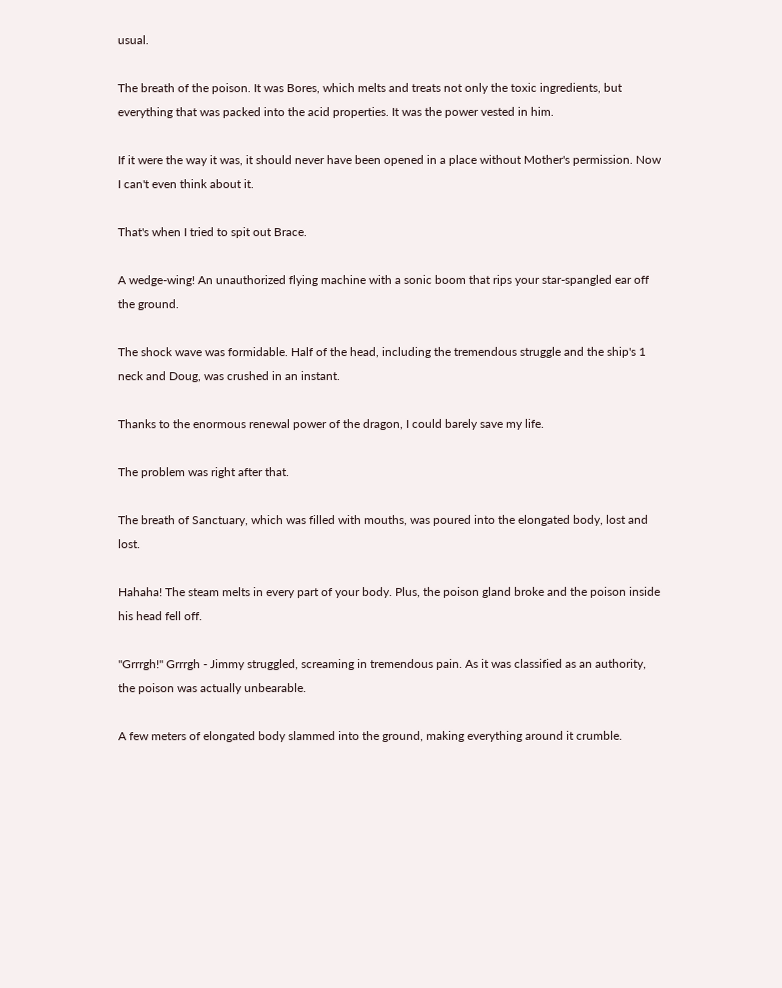usual.

The breath of the poison. It was Bores, which melts and treats not only the toxic ingredients, but everything that was packed into the acid properties. It was the power vested in him.

If it were the way it was, it should never have been opened in a place without Mother's permission. Now I can't even think about it.

That's when I tried to spit out Brace.

A wedge-wing! An unauthorized flying machine with a sonic boom that rips your star-spangled ear off the ground.

The shock wave was formidable. Half of the head, including the tremendous struggle and the ship's 1 neck and Doug, was crushed in an instant.

Thanks to the enormous renewal power of the dragon, I could barely save my life.

The problem was right after that.

The breath of Sanctuary, which was filled with mouths, was poured into the elongated body, lost and lost.

Hahaha! The steam melts in every part of your body. Plus, the poison gland broke and the poison inside his head fell off.

"Grrrgh!" Grrrgh - Jimmy struggled, screaming in tremendous pain. As it was classified as an authority, the poison was actually unbearable.

A few meters of elongated body slammed into the ground, making everything around it crumble.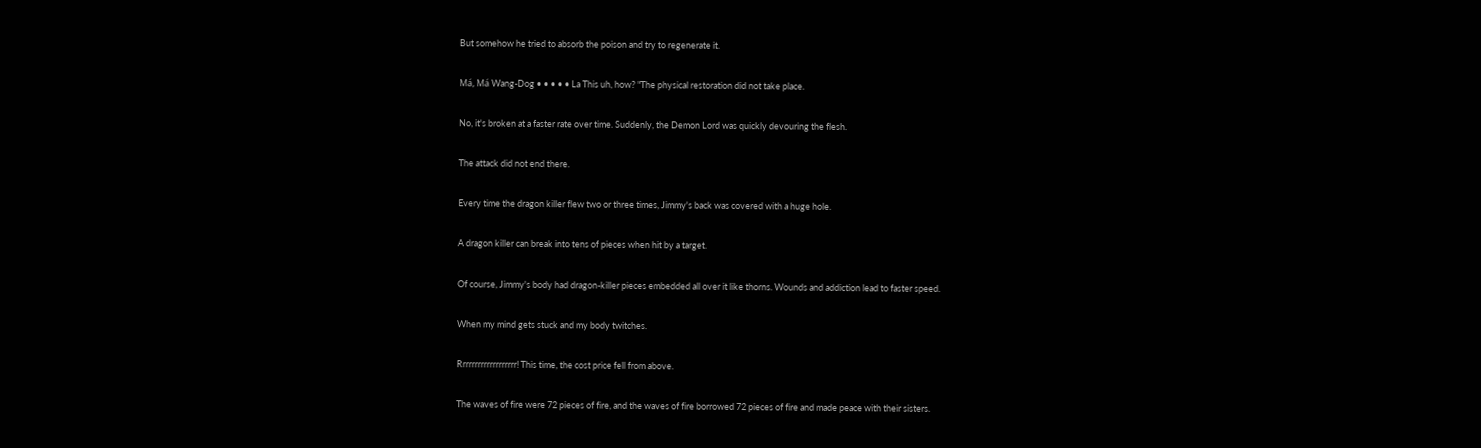But somehow he tried to absorb the poison and try to regenerate it.

Má, Má Wang-Dog • • • • • La This uh, how? "The physical restoration did not take place.

No, it's broken at a faster rate over time. Suddenly, the Demon Lord was quickly devouring the flesh.

The attack did not end there.

Every time the dragon killer flew two or three times, Jimmy's back was covered with a huge hole.

A dragon killer can break into tens of pieces when hit by a target.

Of course, Jimmy's body had dragon-killer pieces embedded all over it like thorns. Wounds and addiction lead to faster speed.

When my mind gets stuck and my body twitches.

Rrrrrrrrrrrrrrrrrrr! This time, the cost price fell from above.

The waves of fire were 72 pieces of fire, and the waves of fire borrowed 72 pieces of fire and made peace with their sisters.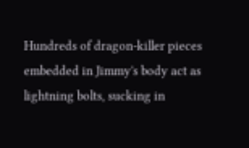Hundreds of dragon-killer pieces embedded in Jimmy's body act as lightning bolts, sucking in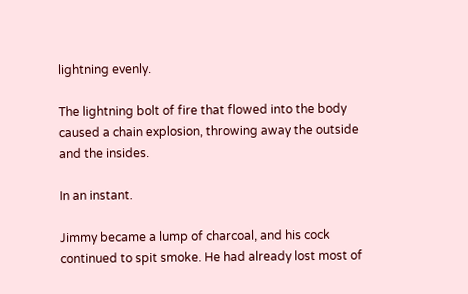lightning evenly.

The lightning bolt of fire that flowed into the body caused a chain explosion, throwing away the outside and the insides.

In an instant.

Jimmy became a lump of charcoal, and his cock continued to spit smoke. He had already lost most of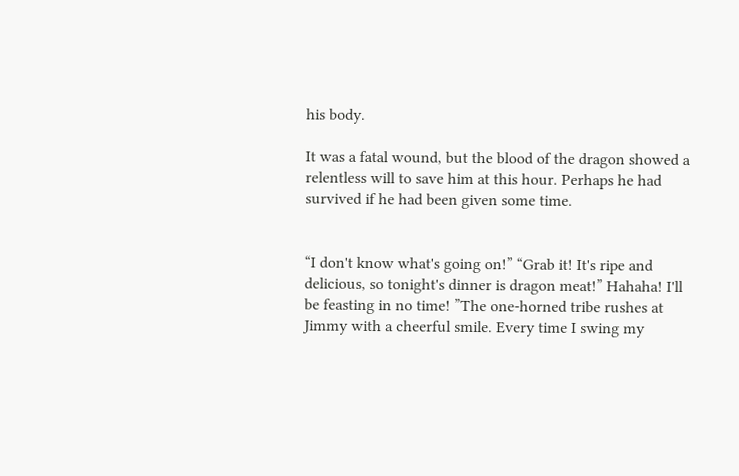his body.

It was a fatal wound, but the blood of the dragon showed a relentless will to save him at this hour. Perhaps he had survived if he had been given some time.


“I don't know what's going on!” “Grab it! It's ripe and delicious, so tonight's dinner is dragon meat!” Hahaha! I'll be feasting in no time! ”The one-horned tribe rushes at Jimmy with a cheerful smile. Every time I swing my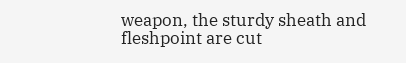weapon, the sturdy sheath and fleshpoint are cut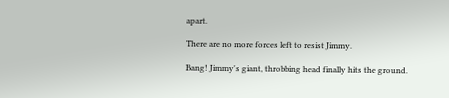apart.

There are no more forces left to resist Jimmy.

Bang! Jimmy's giant, throbbing head finally hits the ground.